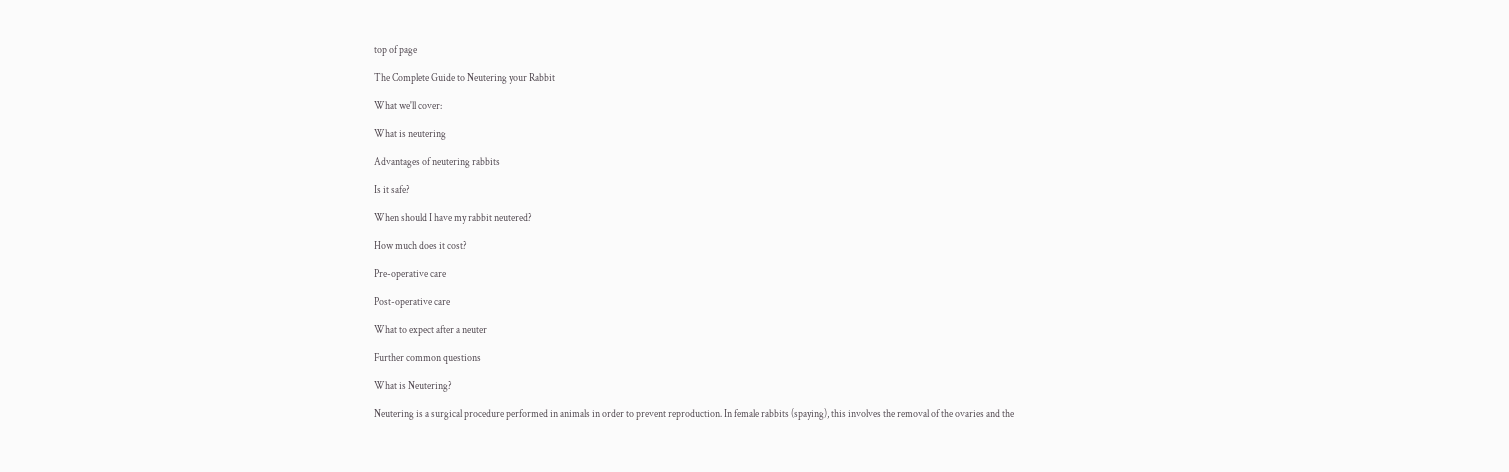top of page

The Complete Guide to Neutering your Rabbit

What we'll cover:

What is neutering

Advantages of neutering rabbits

Is it safe?

When should I have my rabbit neutered?

How much does it cost?

Pre-operative care

Post-operative care

What to expect after a neuter

Further common questions

What is Neutering?

Neutering is a surgical procedure performed in animals in order to prevent reproduction. In female rabbits (spaying), this involves the removal of the ovaries and the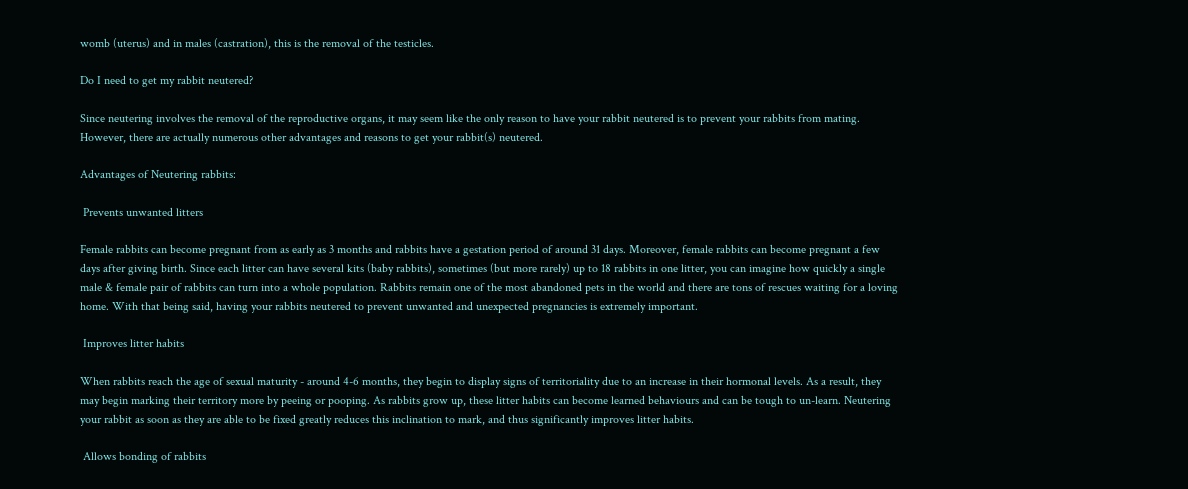womb (uterus) and in males (castration), this is the removal of the testicles.

Do I need to get my rabbit neutered?

Since neutering involves the removal of the reproductive organs, it may seem like the only reason to have your rabbit neutered is to prevent your rabbits from mating. However, there are actually numerous other advantages and reasons to get your rabbit(s) neutered.

Advantages of Neutering rabbits:

 Prevents unwanted litters

Female rabbits can become pregnant from as early as 3 months and rabbits have a gestation period of around 31 days. Moreover, female rabbits can become pregnant a few days after giving birth. Since each litter can have several kits (baby rabbits), sometimes (but more rarely) up to 18 rabbits in one litter, you can imagine how quickly a single male & female pair of rabbits can turn into a whole population. Rabbits remain one of the most abandoned pets in the world and there are tons of rescues waiting for a loving home. With that being said, having your rabbits neutered to prevent unwanted and unexpected pregnancies is extremely important.

 Improves litter habits

When rabbits reach the age of sexual maturity - around 4-6 months, they begin to display signs of territoriality due to an increase in their hormonal levels. As a result, they may begin marking their territory more by peeing or pooping. As rabbits grow up, these litter habits can become learned behaviours and can be tough to un-learn. Neutering your rabbit as soon as they are able to be fixed greatly reduces this inclination to mark, and thus significantly improves litter habits.

 Allows bonding of rabbits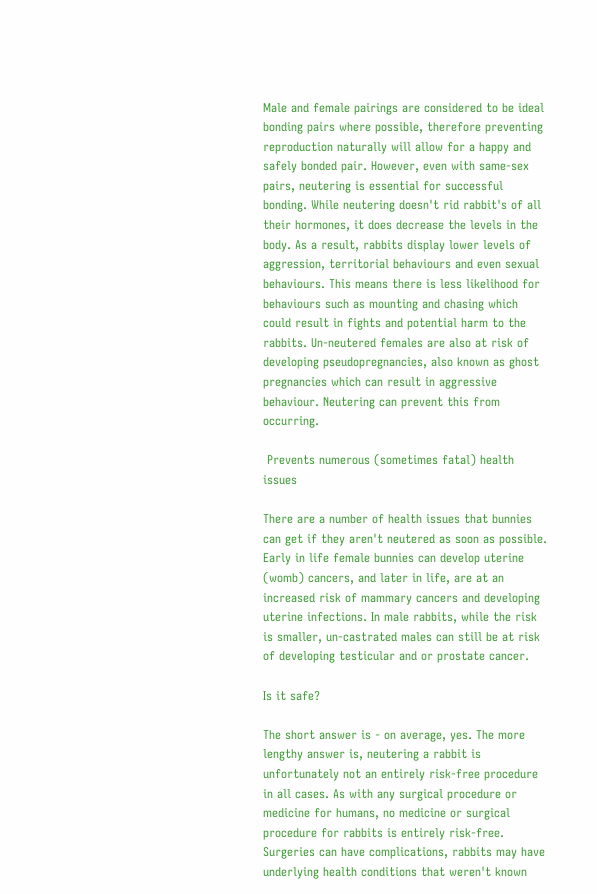Male and female pairings are considered to be ideal bonding pairs where possible, therefore preventing reproduction naturally will allow for a happy and safely bonded pair. However, even with same-sex pairs, neutering is essential for successful bonding. While neutering doesn't rid rabbit's of all their hormones, it does decrease the levels in the body. As a result, rabbits display lower levels of aggression, territorial behaviours and even sexual behaviours. This means there is less likelihood for behaviours such as mounting and chasing which could result in fights and potential harm to the rabbits. Un-neutered females are also at risk of developing pseudopregnancies, also known as ghost pregnancies which can result in aggressive behaviour. Neutering can prevent this from occurring.

 Prevents numerous (sometimes fatal) health issues

There are a number of health issues that bunnies can get if they aren't neutered as soon as possible. Early in life female bunnies can develop uterine (womb) cancers, and later in life, are at an increased risk of mammary cancers and developing uterine infections. In male rabbits, while the risk is smaller, un-castrated males can still be at risk of developing testicular and or prostate cancer.

Is it safe?

The short answer is - on average, yes. The more lengthy answer is, neutering a rabbit is unfortunately not an entirely risk-free procedure in all cases. As with any surgical procedure or medicine for humans, no medicine or surgical procedure for rabbits is entirely risk-free. Surgeries can have complications, rabbits may have underlying health conditions that weren't known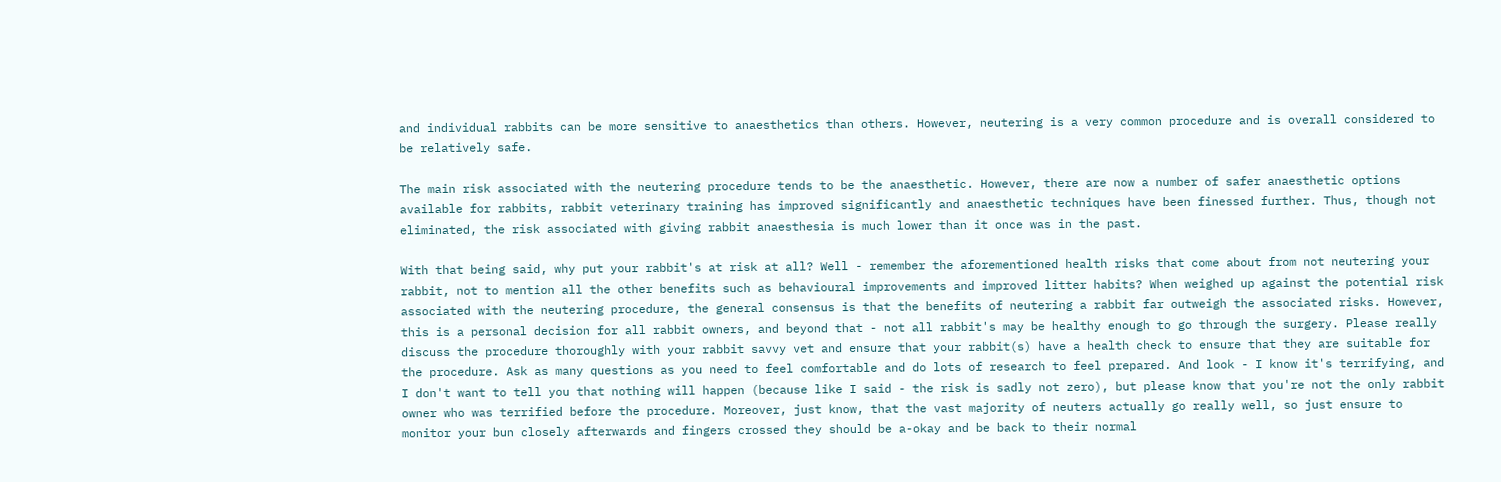and individual rabbits can be more sensitive to anaesthetics than others. However, neutering is a very common procedure and is overall considered to be relatively safe.

The main risk associated with the neutering procedure tends to be the anaesthetic. However, there are now a number of safer anaesthetic options available for rabbits, rabbit veterinary training has improved significantly and anaesthetic techniques have been finessed further. Thus, though not eliminated, the risk associated with giving rabbit anaesthesia is much lower than it once was in the past.

With that being said, why put your rabbit's at risk at all? Well - remember the aforementioned health risks that come about from not neutering your rabbit, not to mention all the other benefits such as behavioural improvements and improved litter habits? When weighed up against the potential risk associated with the neutering procedure, the general consensus is that the benefits of neutering a rabbit far outweigh the associated risks. However, this is a personal decision for all rabbit owners, and beyond that - not all rabbit's may be healthy enough to go through the surgery. Please really discuss the procedure thoroughly with your rabbit savvy vet and ensure that your rabbit(s) have a health check to ensure that they are suitable for the procedure. Ask as many questions as you need to feel comfortable and do lots of research to feel prepared. And look - I know it's terrifying, and I don't want to tell you that nothing will happen (because like I said - the risk is sadly not zero), but please know that you're not the only rabbit owner who was terrified before the procedure. Moreover, just know, that the vast majority of neuters actually go really well, so just ensure to monitor your bun closely afterwards and fingers crossed they should be a-okay and be back to their normal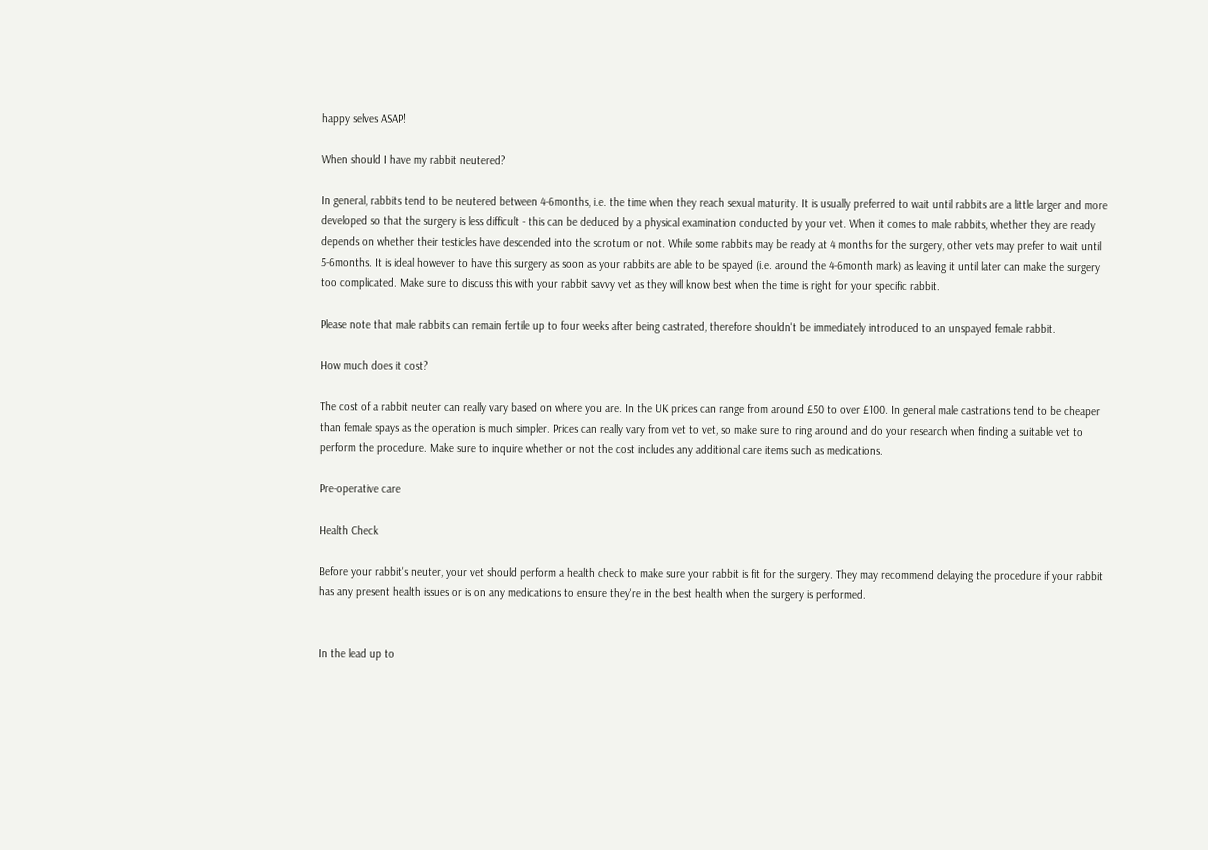happy selves ASAP!

When should I have my rabbit neutered?

In general, rabbits tend to be neutered between 4-6months, i.e. the time when they reach sexual maturity. It is usually preferred to wait until rabbits are a little larger and more developed so that the surgery is less difficult - this can be deduced by a physical examination conducted by your vet. When it comes to male rabbits, whether they are ready depends on whether their testicles have descended into the scrotum or not. While some rabbits may be ready at 4 months for the surgery, other vets may prefer to wait until 5-6months. It is ideal however to have this surgery as soon as your rabbits are able to be spayed (i.e. around the 4-6month mark) as leaving it until later can make the surgery too complicated. Make sure to discuss this with your rabbit savvy vet as they will know best when the time is right for your specific rabbit.

Please note that male rabbits can remain fertile up to four weeks after being castrated, therefore shouldn't be immediately introduced to an unspayed female rabbit.

How much does it cost?

The cost of a rabbit neuter can really vary based on where you are. In the UK prices can range from around £50 to over £100. In general male castrations tend to be cheaper than female spays as the operation is much simpler. Prices can really vary from vet to vet, so make sure to ring around and do your research when finding a suitable vet to perform the procedure. Make sure to inquire whether or not the cost includes any additional care items such as medications.

Pre-operative care

Health Check

Before your rabbit's neuter, your vet should perform a health check to make sure your rabbit is fit for the surgery. They may recommend delaying the procedure if your rabbit has any present health issues or is on any medications to ensure they're in the best health when the surgery is performed.


In the lead up to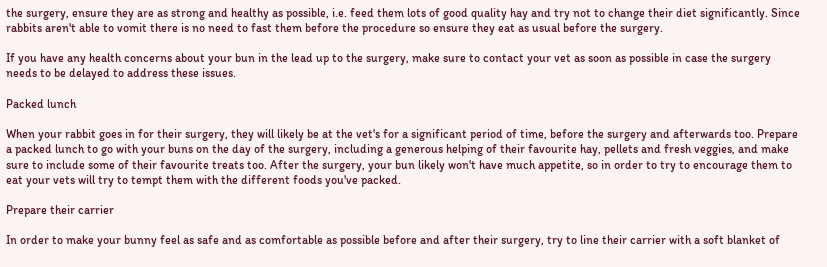the surgery, ensure they are as strong and healthy as possible, i.e. feed them lots of good quality hay and try not to change their diet significantly. Since rabbits aren't able to vomit there is no need to fast them before the procedure so ensure they eat as usual before the surgery.

If you have any health concerns about your bun in the lead up to the surgery, make sure to contact your vet as soon as possible in case the surgery needs to be delayed to address these issues.

Packed lunch

When your rabbit goes in for their surgery, they will likely be at the vet's for a significant period of time, before the surgery and afterwards too. Prepare a packed lunch to go with your buns on the day of the surgery, including a generous helping of their favourite hay, pellets and fresh veggies, and make sure to include some of their favourite treats too. After the surgery, your bun likely won't have much appetite, so in order to try to encourage them to eat your vets will try to tempt them with the different foods you've packed.

Prepare their carrier

In order to make your bunny feel as safe and as comfortable as possible before and after their surgery, try to line their carrier with a soft blanket of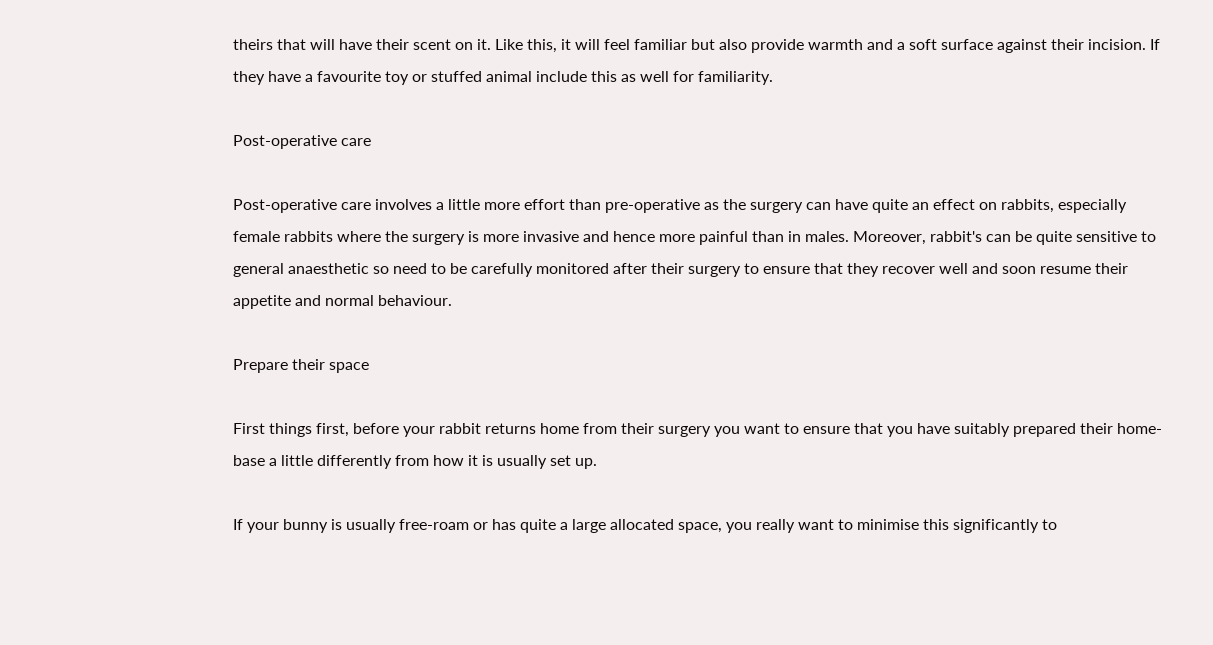theirs that will have their scent on it. Like this, it will feel familiar but also provide warmth and a soft surface against their incision. If they have a favourite toy or stuffed animal include this as well for familiarity.

Post-operative care

Post-operative care involves a little more effort than pre-operative as the surgery can have quite an effect on rabbits, especially female rabbits where the surgery is more invasive and hence more painful than in males. Moreover, rabbit's can be quite sensitive to general anaesthetic so need to be carefully monitored after their surgery to ensure that they recover well and soon resume their appetite and normal behaviour.

Prepare their space

First things first, before your rabbit returns home from their surgery you want to ensure that you have suitably prepared their home-base a little differently from how it is usually set up.

If your bunny is usually free-roam or has quite a large allocated space, you really want to minimise this significantly to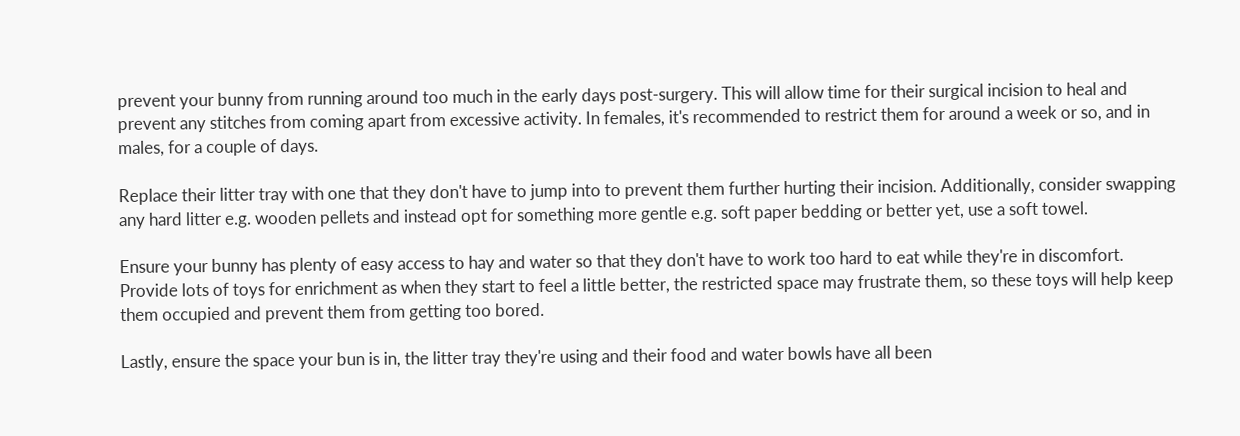prevent your bunny from running around too much in the early days post-surgery. This will allow time for their surgical incision to heal and prevent any stitches from coming apart from excessive activity. In females, it's recommended to restrict them for around a week or so, and in males, for a couple of days.

Replace their litter tray with one that they don't have to jump into to prevent them further hurting their incision. Additionally, consider swapping any hard litter e.g. wooden pellets and instead opt for something more gentle e.g. soft paper bedding or better yet, use a soft towel.

Ensure your bunny has plenty of easy access to hay and water so that they don't have to work too hard to eat while they're in discomfort. Provide lots of toys for enrichment as when they start to feel a little better, the restricted space may frustrate them, so these toys will help keep them occupied and prevent them from getting too bored.

Lastly, ensure the space your bun is in, the litter tray they're using and their food and water bowls have all been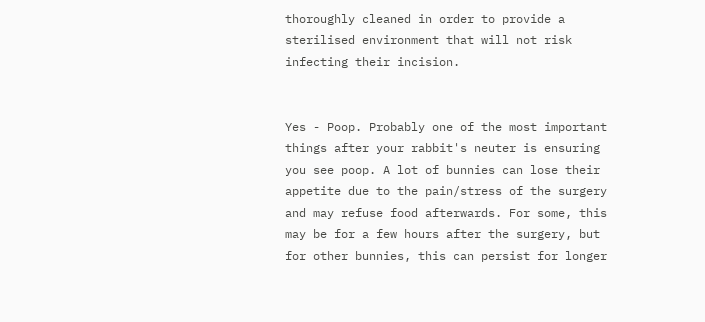thoroughly cleaned in order to provide a sterilised environment that will not risk infecting their incision.


Yes - Poop. Probably one of the most important things after your rabbit's neuter is ensuring you see poop. A lot of bunnies can lose their appetite due to the pain/stress of the surgery and may refuse food afterwards. For some, this may be for a few hours after the surgery, but for other bunnies, this can persist for longer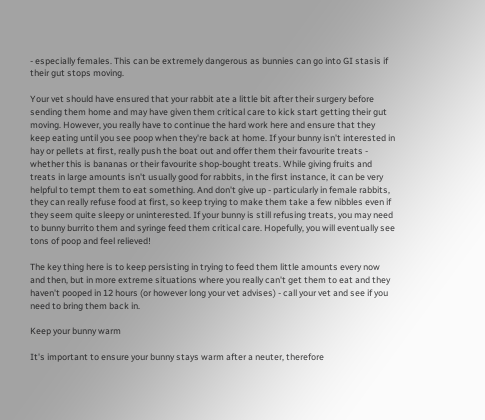- especially females. This can be extremely dangerous as bunnies can go into GI stasis if their gut stops moving.

Your vet should have ensured that your rabbit ate a little bit after their surgery before sending them home and may have given them critical care to kick start getting their gut moving. However, you really have to continue the hard work here and ensure that they keep eating until you see poop when they're back at home. If your bunny isn't interested in hay or pellets at first, really push the boat out and offer them their favourite treats - whether this is bananas or their favourite shop-bought treats. While giving fruits and treats in large amounts isn't usually good for rabbits, in the first instance, it can be very helpful to tempt them to eat something. And don't give up - particularly in female rabbits, they can really refuse food at first, so keep trying to make them take a few nibbles even if they seem quite sleepy or uninterested. If your bunny is still refusing treats, you may need to bunny burrito them and syringe feed them critical care. Hopefully, you will eventually see tons of poop and feel relieved!

The key thing here is to keep persisting in trying to feed them little amounts every now and then, but in more extreme situations where you really can't get them to eat and they haven't pooped in 12 hours (or however long your vet advises) - call your vet and see if you need to bring them back in.

Keep your bunny warm

It's important to ensure your bunny stays warm after a neuter, therefore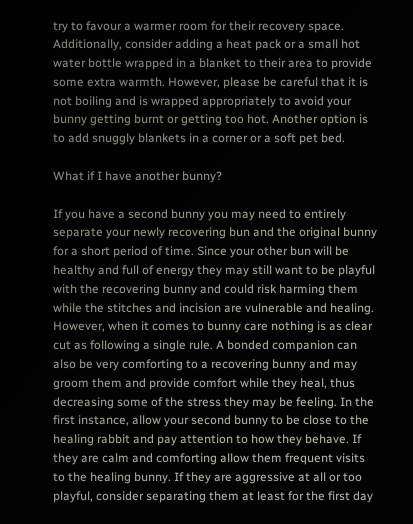try to favour a warmer room for their recovery space. Additionally, consider adding a heat pack or a small hot water bottle wrapped in a blanket to their area to provide some extra warmth. However, please be careful that it is not boiling and is wrapped appropriately to avoid your bunny getting burnt or getting too hot. Another option is to add snuggly blankets in a corner or a soft pet bed.

What if I have another bunny?

If you have a second bunny you may need to entirely separate your newly recovering bun and the original bunny for a short period of time. Since your other bun will be healthy and full of energy they may still want to be playful with the recovering bunny and could risk harming them while the stitches and incision are vulnerable and healing. However, when it comes to bunny care nothing is as clear cut as following a single rule. A bonded companion can also be very comforting to a recovering bunny and may groom them and provide comfort while they heal, thus decreasing some of the stress they may be feeling. In the first instance, allow your second bunny to be close to the healing rabbit and pay attention to how they behave. If they are calm and comforting allow them frequent visits to the healing bunny. If they are aggressive at all or too playful, consider separating them at least for the first day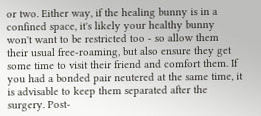or two. Either way, if the healing bunny is in a confined space, it's likely your healthy bunny won't want to be restricted too - so allow them their usual free-roaming, but also ensure they get some time to visit their friend and comfort them. If you had a bonded pair neutered at the same time, it is advisable to keep them separated after the surgery. Post-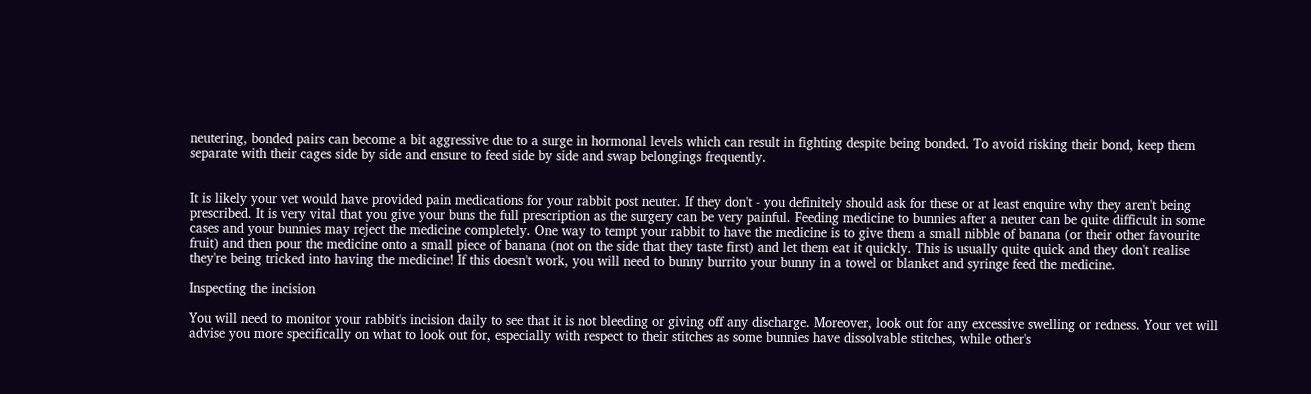neutering, bonded pairs can become a bit aggressive due to a surge in hormonal levels which can result in fighting despite being bonded. To avoid risking their bond, keep them separate with their cages side by side and ensure to feed side by side and swap belongings frequently.


It is likely your vet would have provided pain medications for your rabbit post neuter. If they don't - you definitely should ask for these or at least enquire why they aren't being prescribed. It is very vital that you give your buns the full prescription as the surgery can be very painful. Feeding medicine to bunnies after a neuter can be quite difficult in some cases and your bunnies may reject the medicine completely. One way to tempt your rabbit to have the medicine is to give them a small nibble of banana (or their other favourite fruit) and then pour the medicine onto a small piece of banana (not on the side that they taste first) and let them eat it quickly. This is usually quite quick and they don't realise they're being tricked into having the medicine! If this doesn't work, you will need to bunny burrito your bunny in a towel or blanket and syringe feed the medicine.

Inspecting the incision

You will need to monitor your rabbit's incision daily to see that it is not bleeding or giving off any discharge. Moreover, look out for any excessive swelling or redness. Your vet will advise you more specifically on what to look out for, especially with respect to their stitches as some bunnies have dissolvable stitches, while other's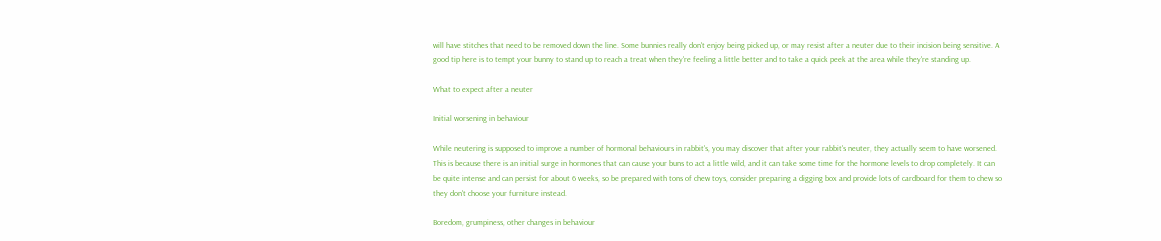will have stitches that need to be removed down the line. Some bunnies really don't enjoy being picked up, or may resist after a neuter due to their incision being sensitive. A good tip here is to tempt your bunny to stand up to reach a treat when they're feeling a little better and to take a quick peek at the area while they're standing up.

What to expect after a neuter

Initial worsening in behaviour

While neutering is supposed to improve a number of hormonal behaviours in rabbit's, you may discover that after your rabbit's neuter, they actually seem to have worsened. This is because there is an initial surge in hormones that can cause your buns to act a little wild, and it can take some time for the hormone levels to drop completely. It can be quite intense and can persist for about 6 weeks, so be prepared with tons of chew toys, consider preparing a digging box and provide lots of cardboard for them to chew so they don't choose your furniture instead.

Boredom, grumpiness, other changes in behaviour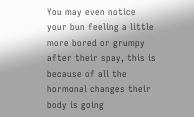You may even notice your bun feeling a little more bored or grumpy after their spay, this is because of all the hormonal changes their body is going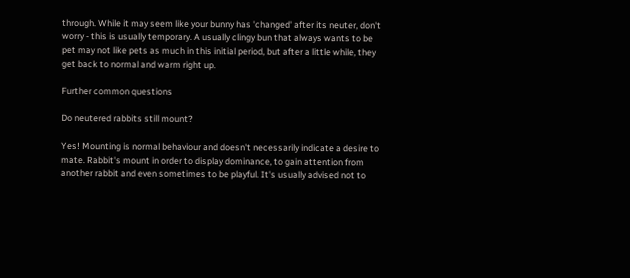through. While it may seem like your bunny has 'changed' after its neuter, don't worry - this is usually temporary. A usually clingy bun that always wants to be pet may not like pets as much in this initial period, but after a little while, they get back to normal and warm right up.

Further common questions

Do neutered rabbits still mount?

Yes! Mounting is normal behaviour and doesn't necessarily indicate a desire to mate. Rabbit's mount in order to display dominance, to gain attention from another rabbit and even sometimes to be playful. It's usually advised not to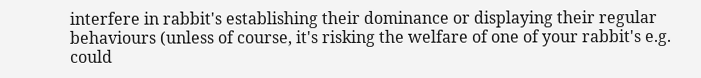interfere in rabbit's establishing their dominance or displaying their regular behaviours (unless of course, it's risking the welfare of one of your rabbit's e.g. could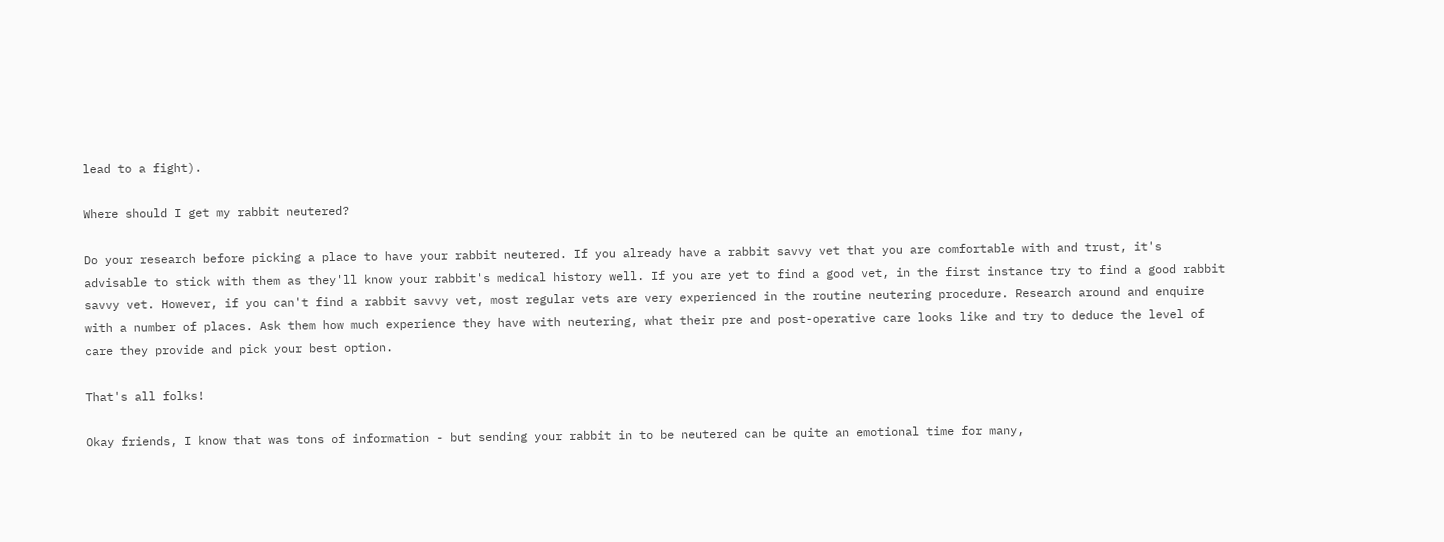lead to a fight).

Where should I get my rabbit neutered?

Do your research before picking a place to have your rabbit neutered. If you already have a rabbit savvy vet that you are comfortable with and trust, it's advisable to stick with them as they'll know your rabbit's medical history well. If you are yet to find a good vet, in the first instance try to find a good rabbit savvy vet. However, if you can't find a rabbit savvy vet, most regular vets are very experienced in the routine neutering procedure. Research around and enquire with a number of places. Ask them how much experience they have with neutering, what their pre and post-operative care looks like and try to deduce the level of care they provide and pick your best option.

That's all folks!

Okay friends, I know that was tons of information - but sending your rabbit in to be neutered can be quite an emotional time for many,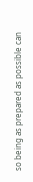so being as prepared as possible can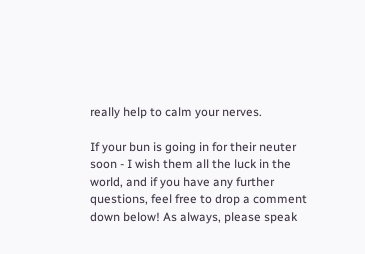really help to calm your nerves.

If your bun is going in for their neuter soon - I wish them all the luck in the world, and if you have any further questions, feel free to drop a comment down below! As always, please speak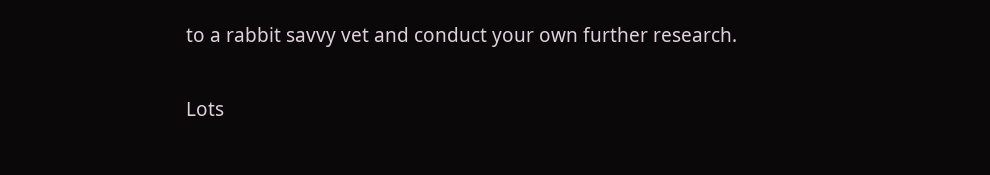to a rabbit savvy vet and conduct your own further research.

Lots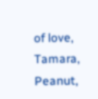of love, Tamara, Peanut,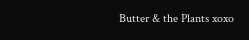Butter & the Plants xoxo